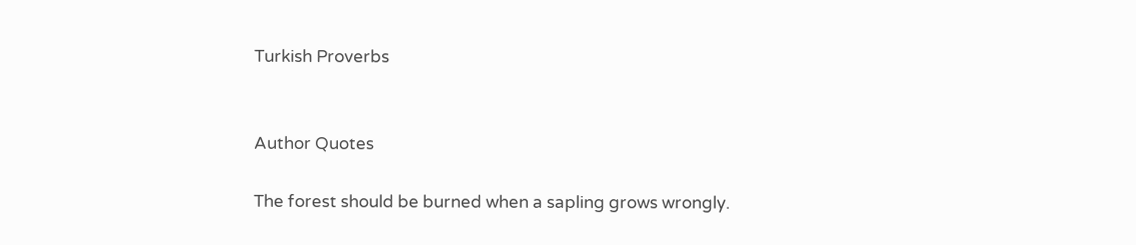Turkish Proverbs


Author Quotes

The forest should be burned when a sapling grows wrongly.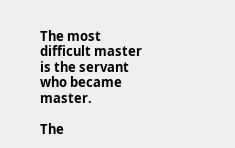The most difficult master is the servant who became master.

The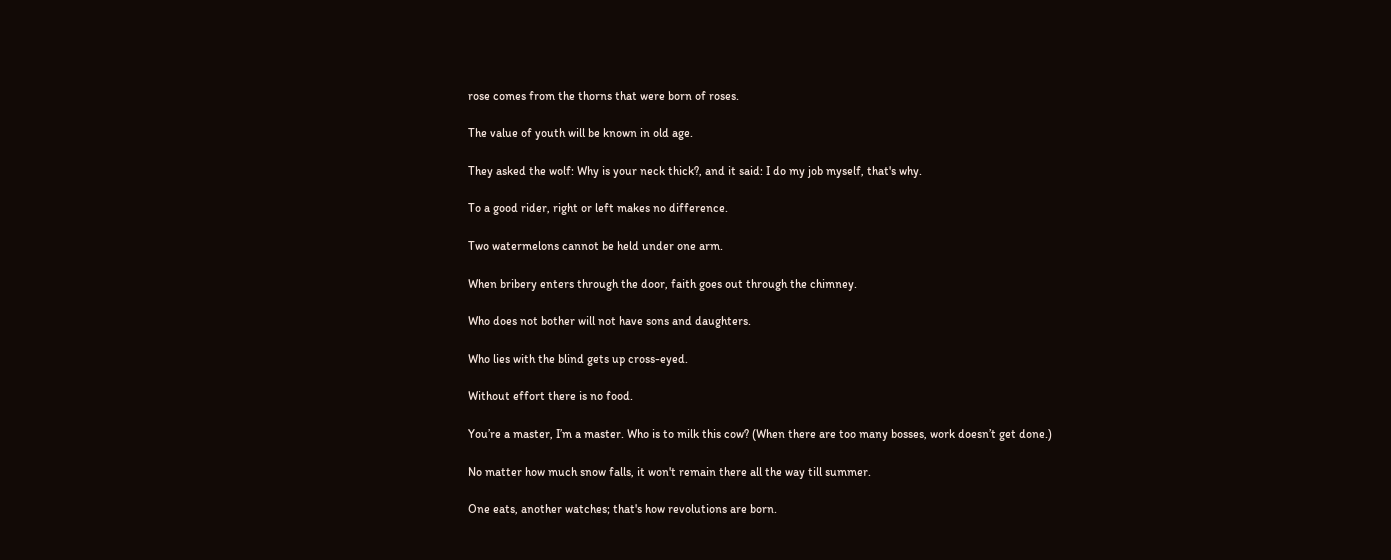rose comes from the thorns that were born of roses.

The value of youth will be known in old age.

They asked the wolf: Why is your neck thick?, and it said: I do my job myself, that's why.

To a good rider, right or left makes no difference.

Two watermelons cannot be held under one arm.

When bribery enters through the door, faith goes out through the chimney.

Who does not bother will not have sons and daughters.

Who lies with the blind gets up cross-eyed.

Without effort there is no food.

You’re a master, I’m a master. Who is to milk this cow? (When there are too many bosses, work doesn’t get done.)

No matter how much snow falls, it won't remain there all the way till summer.

One eats, another watches; that's how revolutions are born.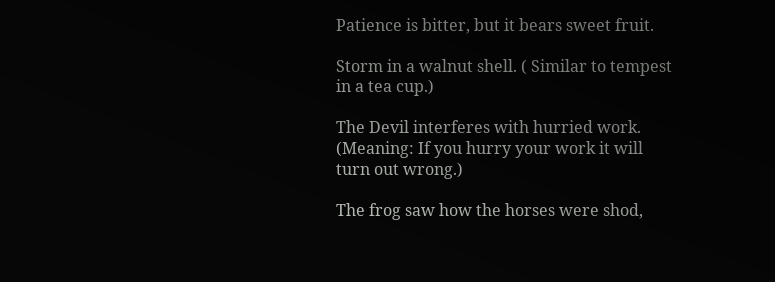Patience is bitter, but it bears sweet fruit.

Storm in a walnut shell. ( Similar to tempest in a tea cup.)

The Devil interferes with hurried work. (Meaning: If you hurry your work it will turn out wrong.)

The frog saw how the horses were shod,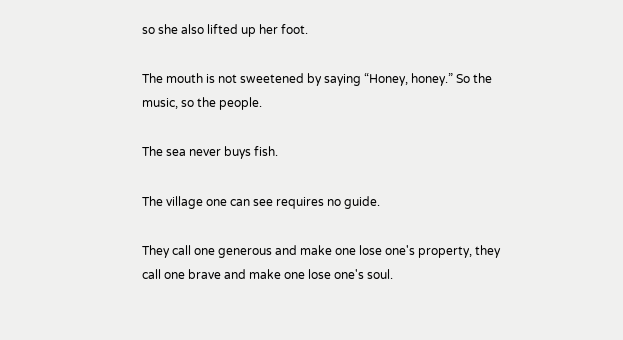so she also lifted up her foot.

The mouth is not sweetened by saying “Honey, honey.” So the music, so the people.

The sea never buys fish.

The village one can see requires no guide.

They call one generous and make one lose one's property, they call one brave and make one lose one's soul.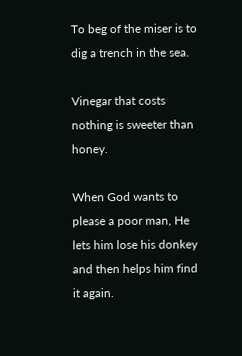To beg of the miser is to dig a trench in the sea.

Vinegar that costs nothing is sweeter than honey.

When God wants to please a poor man, He lets him lose his donkey and then helps him find it again.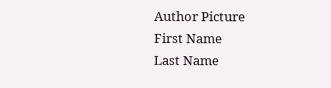Author Picture
First Name
Last Name